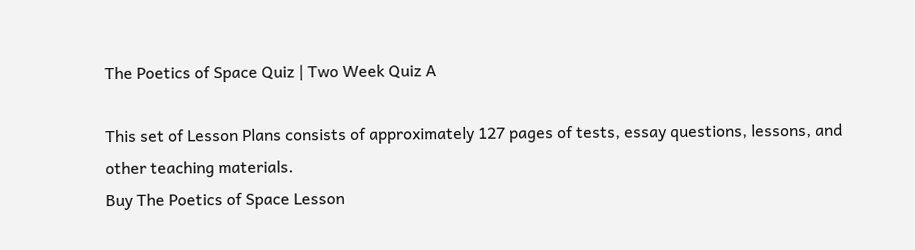The Poetics of Space Quiz | Two Week Quiz A

This set of Lesson Plans consists of approximately 127 pages of tests, essay questions, lessons, and other teaching materials.
Buy The Poetics of Space Lesson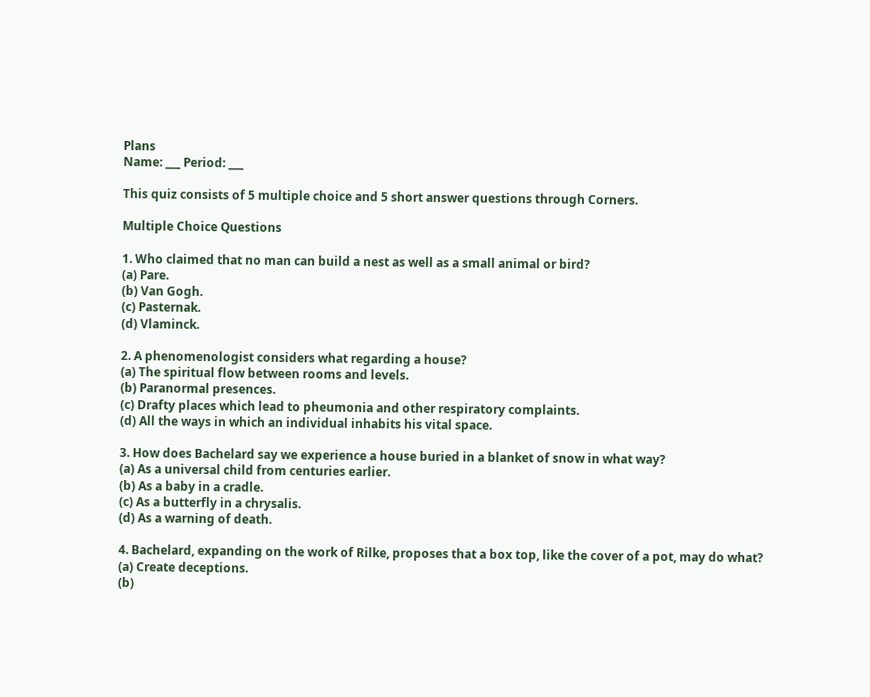Plans
Name: ___ Period: ___

This quiz consists of 5 multiple choice and 5 short answer questions through Corners.

Multiple Choice Questions

1. Who claimed that no man can build a nest as well as a small animal or bird?
(a) Pare.
(b) Van Gogh.
(c) Pasternak.
(d) Vlaminck.

2. A phenomenologist considers what regarding a house?
(a) The spiritual flow between rooms and levels.
(b) Paranormal presences.
(c) Drafty places which lead to pheumonia and other respiratory complaints.
(d) All the ways in which an individual inhabits his vital space.

3. How does Bachelard say we experience a house buried in a blanket of snow in what way?
(a) As a universal child from centuries earlier.
(b) As a baby in a cradle.
(c) As a butterfly in a chrysalis.
(d) As a warning of death.

4. Bachelard, expanding on the work of Rilke, proposes that a box top, like the cover of a pot, may do what?
(a) Create deceptions.
(b)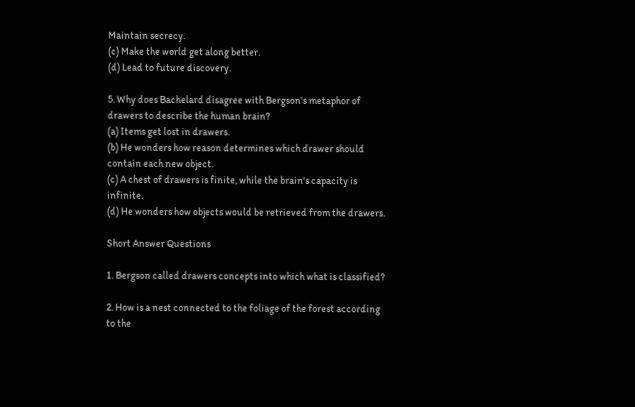Maintain secrecy.
(c) Make the world get along better.
(d) Lead to future discovery.

5. Why does Bachelard disagree with Bergson's metaphor of drawers to describe the human brain?
(a) Items get lost in drawers.
(b) He wonders how reason determines which drawer should contain each new object.
(c) A chest of drawers is finite, while the brain's capacity is infinite.
(d) He wonders how objects would be retrieved from the drawers.

Short Answer Questions

1. Bergson called drawers concepts into which what is classified?

2. How is a nest connected to the foliage of the forest according to the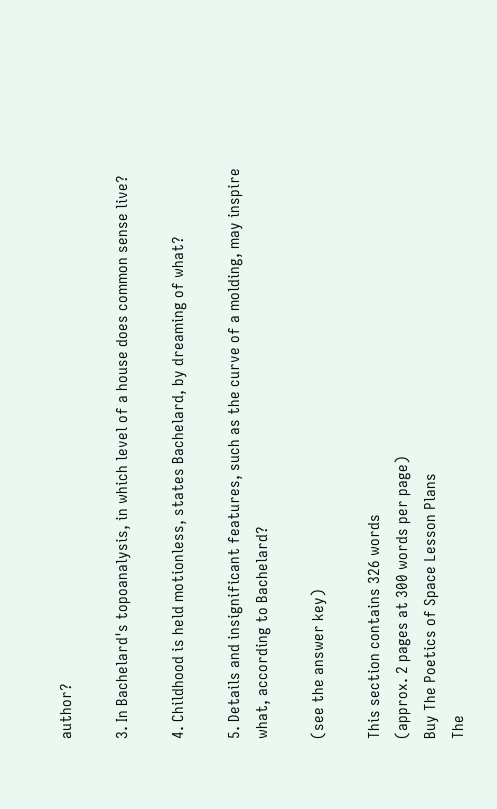author?

3. In Bachelard's topoanalysis, in which level of a house does common sense live?

4. Childhood is held motionless, states Bachelard, by dreaming of what?

5. Details and insignificant features, such as the curve of a molding, may inspire what, according to Bachelard?

(see the answer key)

This section contains 326 words
(approx. 2 pages at 300 words per page)
Buy The Poetics of Space Lesson Plans
The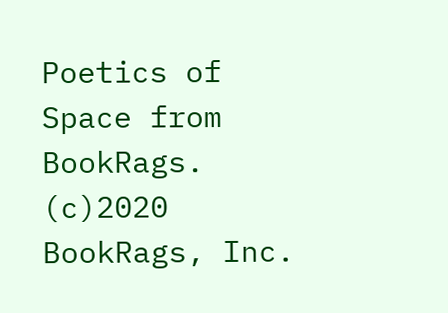Poetics of Space from BookRags. (c)2020 BookRags, Inc.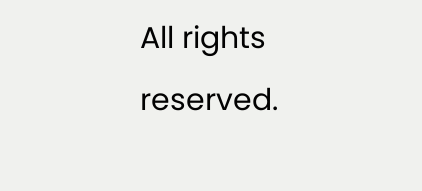All rights reserved.